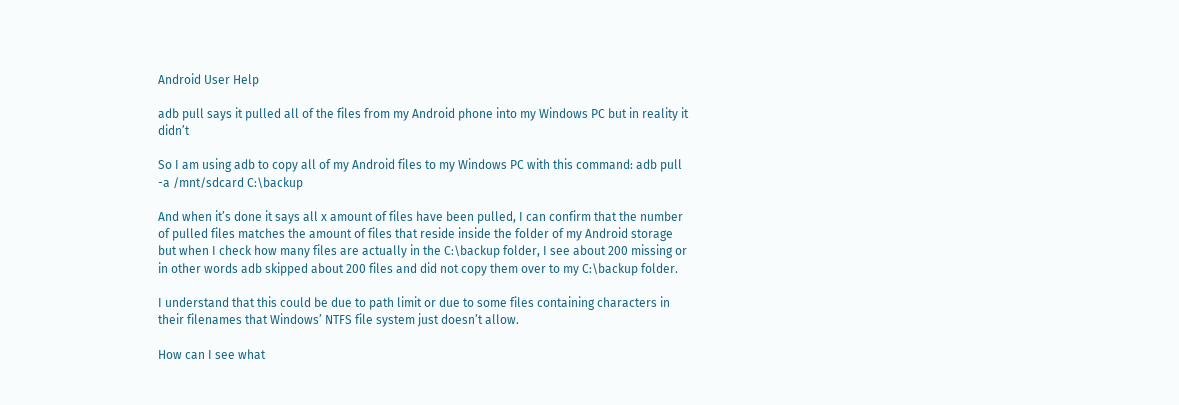Android User Help

adb pull says it pulled all of the files from my Android phone into my Windows PC but in reality it didn’t

So I am using adb to copy all of my Android files to my Windows PC with this command: adb pull -a /mnt/sdcard C:\backup

And when it’s done it says all x amount of files have been pulled, I can confirm that the number of pulled files matches the amount of files that reside inside the folder of my Android storage but when I check how many files are actually in the C:\backup folder, I see about 200 missing or in other words adb skipped about 200 files and did not copy them over to my C:\backup folder.

I understand that this could be due to path limit or due to some files containing characters in their filenames that Windows’ NTFS file system just doesn’t allow.

How can I see what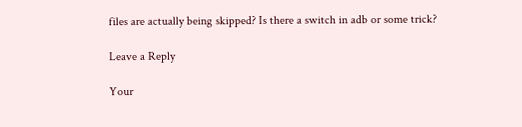files are actually being skipped? Is there a switch in adb or some trick?

Leave a Reply

Your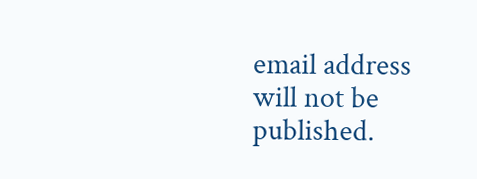email address will not be published.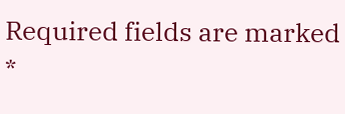Required fields are marked *